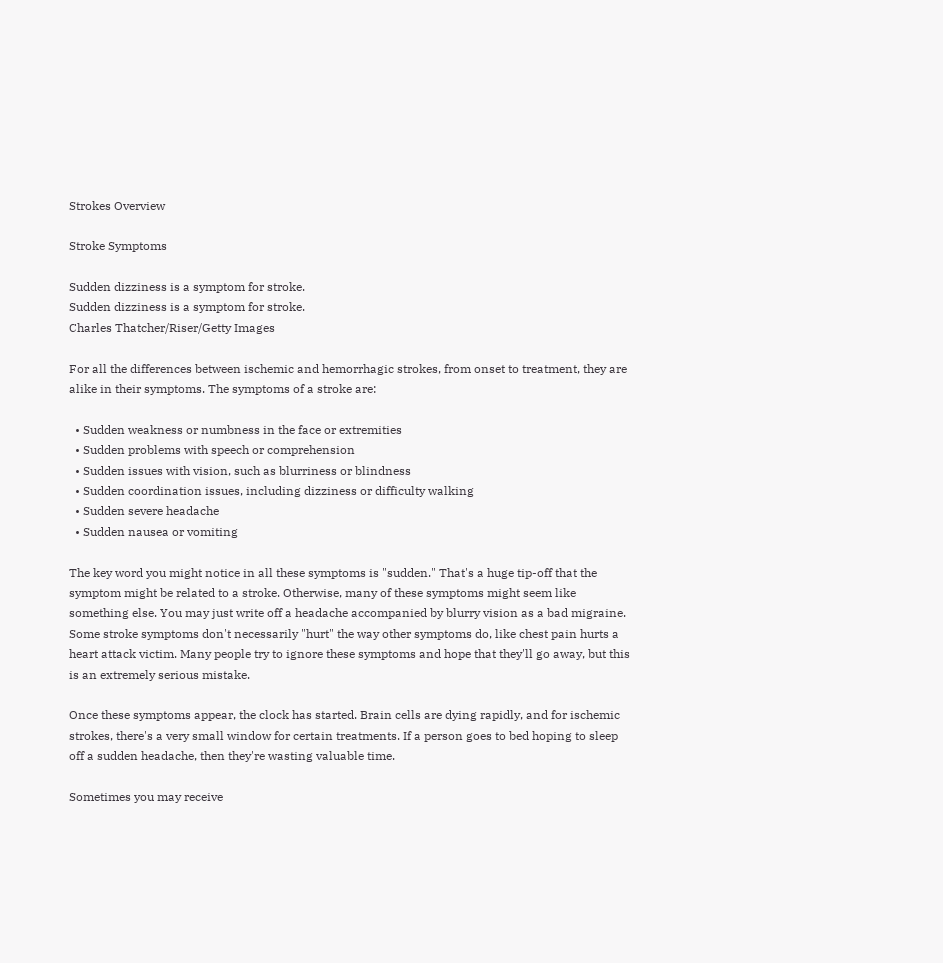Strokes Overview

Stroke Symptoms

Sudden dizziness is a symptom for stroke.
Sudden dizziness is a symptom for stroke.
Charles Thatcher/Riser/Getty Images

For all the differences between ischemic and hemorrhagic strokes, from onset to treatment, they are alike in their symptoms. The symptoms of a stroke are:

  • Sudden weakness or numbness in the face or extremities
  • Sudden problems with speech or comprehension
  • Sudden issues with vision, such as blurriness or blindness
  • Sudden coordination issues, including dizziness or difficulty walking
  • Sudden severe headache
  • Sudden nausea or vomiting

The key word you might notice in all these symptoms is "sudden." That's a huge tip-off that the symptom might be related to a stroke. Otherwise, many of these symptoms might seem like something else. You may just write off a headache accompanied by blurry vision as a bad migraine. Some stroke symptoms don't necessarily "hurt" the way other symptoms do, like chest pain hurts a heart attack victim. Many people try to ignore these symptoms and hope that they'll go away, but this is an extremely serious mistake.

Once these symptoms appear, the clock has started. Brain cells are dying rapidly, and for ischemic strokes, there's a very small window for certain treatments. If a person goes to bed hoping to sleep off a sudden headache, then they're wasting valuable time.

Sometimes you may receive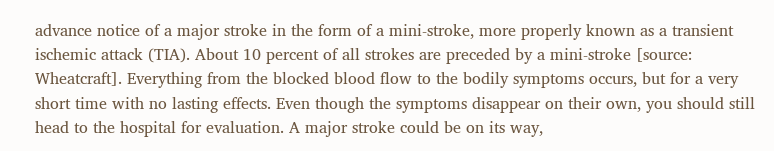advance notice of a major stroke in the form of a mini-stroke, more properly known as a transient ischemic attack (TIA). About 10 percent of all strokes are preceded by a mini-stroke [source: Wheatcraft]. Everything from the blocked blood flow to the bodily symptoms occurs, but for a very short time with no lasting effects. Even though the symptoms disappear on their own, you should still head to the hospital for evaluation. A major stroke could be on its way,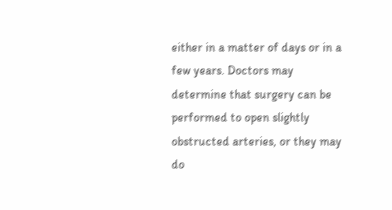either in a matter of days or in a few years. Doctors may determine that surgery can be performed to open slightly obstructed arteries, or they may do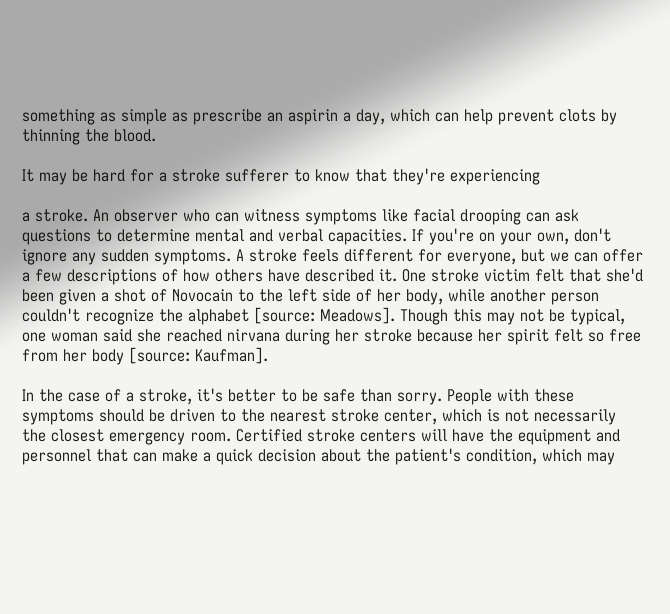something as simple as prescribe an aspirin a day, which can help prevent clots by thinning the blood.

It may be hard for a stroke sufferer to know that they're experiencing

a stroke. An observer who can witness symptoms like facial drooping can ask questions to determine mental and verbal capacities. If you're on your own, don't ignore any sudden symptoms. A stroke feels different for everyone, but we can offer a few descriptions of how others have described it. One stroke victim felt that she'd been given a shot of Novocain to the left side of her body, while another person couldn't recognize the alphabet [source: Meadows]. Though this may not be typical, one woman said she reached nirvana during her stroke because her spirit felt so free from her body [source: Kaufman].

In the case of a stroke, it's better to be safe than sorry. People with these symptoms should be driven to the nearest stroke center, which is not necessarily the closest emergency room. Certified stroke centers will have the equipment and personnel that can make a quick decision about the patient's condition, which may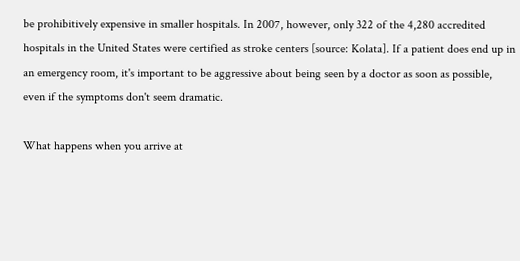be prohibitively expensive in smaller hospitals. In 2007, however, only 322 of the 4,280 accredited hospitals in the United States were certified as stroke centers [source: Kolata]. If a patient does end up in an emergency room, it's important to be aggressive about being seen by a doctor as soon as possible, even if the symptoms don't seem dramatic.

What happens when you arrive at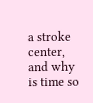a stroke center, and why is time so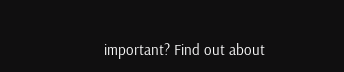important? Find out about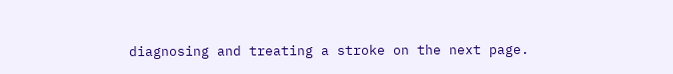diagnosing and treating a stroke on the next page.